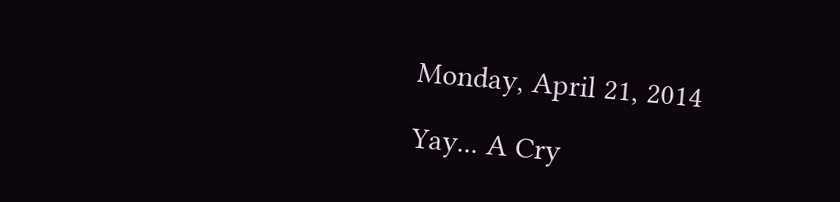Monday, April 21, 2014

Yay... A Cry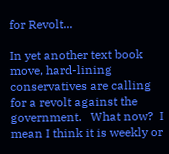for Revolt...

In yet another text book move, hard-lining conservatives are calling for a revolt against the government.   What now?  I mean I think it is weekly or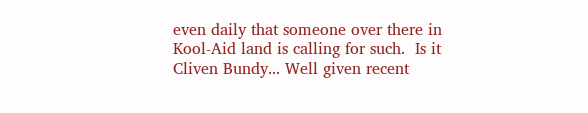even daily that someone over there in Kool-Aid land is calling for such.  Is it Cliven Bundy... Well given recent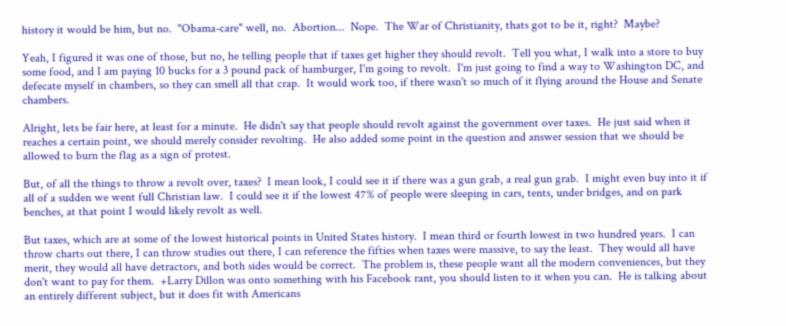history it would be him, but no.  "Obama-care" well, no.  Abortion...  Nope.  The War of Christianity, thats got to be it, right?  Maybe?

Yeah, I figured it was one of those, but no, he telling people that if taxes get higher they should revolt.  Tell you what, I walk into a store to buy some food, and I am paying 10 bucks for a 3 pound pack of hamburger, I'm going to revolt.  I'm just going to find a way to Washington DC, and defecate myself in chambers, so they can smell all that crap.  It would work too, if there wasn't so much of it flying around the House and Senate chambers.

Alright, lets be fair here, at least for a minute.  He didn't say that people should revolt against the government over taxes.  He just said when it reaches a certain point, we should merely consider revolting.  He also added some point in the question and answer session that we should be allowed to burn the flag as a sign of protest.

But, of all the things to throw a revolt over, taxes?  I mean look, I could see it if there was a gun grab, a real gun grab.  I might even buy into it if all of a sudden we went full Christian law.  I could see it if the lowest 47% of people were sleeping in cars, tents, under bridges, and on park benches, at that point I would likely revolt as well.

But taxes, which are at some of the lowest historical points in United States history.  I mean third or fourth lowest in two hundred years.  I can throw charts out there, I can throw studies out there, I can reference the fifties when taxes were massive, to say the least.  They would all have merit, they would all have detractors, and both sides would be correct.  The problem is, these people want all the modern conveniences, but they don't want to pay for them.  +Larry Dillon was onto something with his Facebook rant, you should listen to it when you can.  He is talking about an entirely different subject, but it does fit with Americans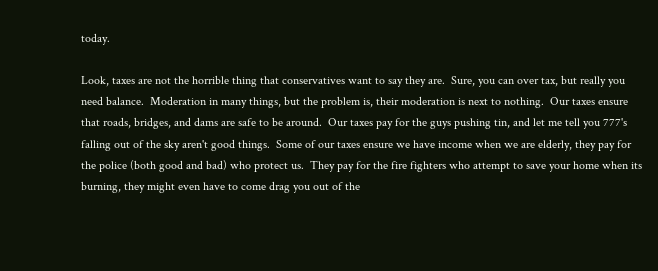today.

Look, taxes are not the horrible thing that conservatives want to say they are.  Sure, you can over tax, but really you need balance.  Moderation in many things, but the problem is, their moderation is next to nothing.  Our taxes ensure that roads, bridges, and dams are safe to be around.  Our taxes pay for the guys pushing tin, and let me tell you 777's falling out of the sky aren't good things.  Some of our taxes ensure we have income when we are elderly, they pay for the police (both good and bad) who protect us.  They pay for the fire fighters who attempt to save your home when its burning, they might even have to come drag you out of the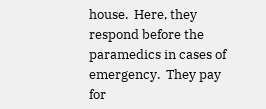house.  Here, they respond before the paramedics in cases of emergency.  They pay for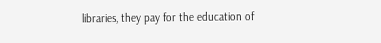libraries, they pay for the education of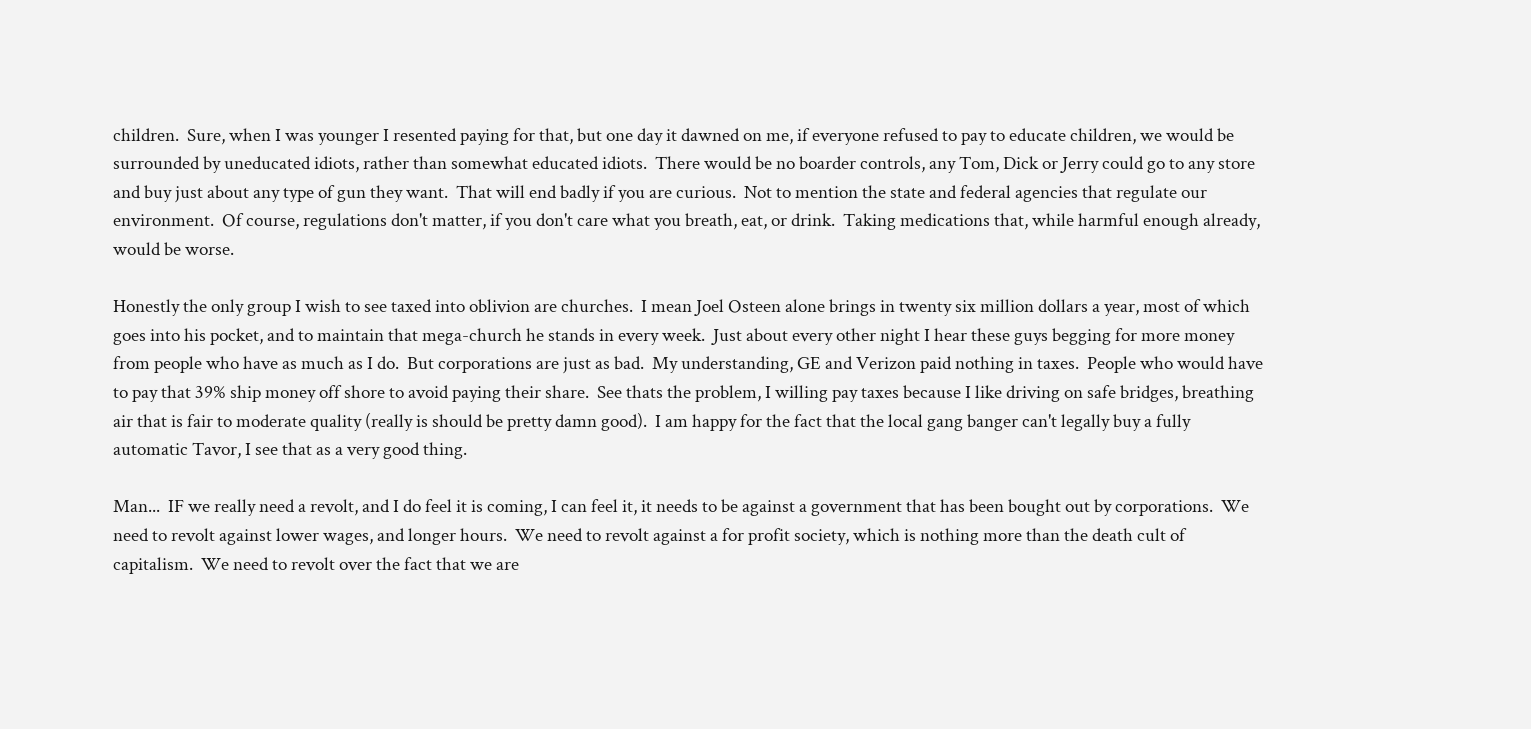children.  Sure, when I was younger I resented paying for that, but one day it dawned on me, if everyone refused to pay to educate children, we would be surrounded by uneducated idiots, rather than somewhat educated idiots.  There would be no boarder controls, any Tom, Dick or Jerry could go to any store and buy just about any type of gun they want.  That will end badly if you are curious.  Not to mention the state and federal agencies that regulate our environment.  Of course, regulations don't matter, if you don't care what you breath, eat, or drink.  Taking medications that, while harmful enough already, would be worse.

Honestly the only group I wish to see taxed into oblivion are churches.  I mean Joel Osteen alone brings in twenty six million dollars a year, most of which goes into his pocket, and to maintain that mega-church he stands in every week.  Just about every other night I hear these guys begging for more money from people who have as much as I do.  But corporations are just as bad.  My understanding, GE and Verizon paid nothing in taxes.  People who would have to pay that 39% ship money off shore to avoid paying their share.  See thats the problem, I willing pay taxes because I like driving on safe bridges, breathing air that is fair to moderate quality (really is should be pretty damn good).  I am happy for the fact that the local gang banger can't legally buy a fully automatic Tavor, I see that as a very good thing.

Man...  IF we really need a revolt, and I do feel it is coming, I can feel it, it needs to be against a government that has been bought out by corporations.  We need to revolt against lower wages, and longer hours.  We need to revolt against a for profit society, which is nothing more than the death cult of capitalism.  We need to revolt over the fact that we are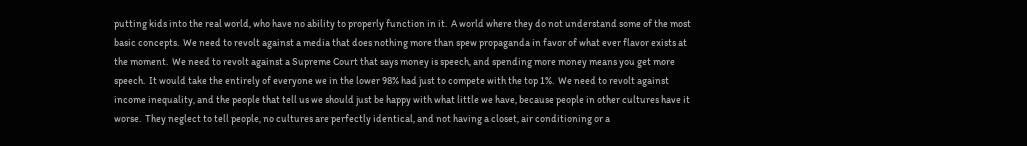putting kids into the real world, who have no ability to properly function in it.  A world where they do not understand some of the most basic concepts.  We need to revolt against a media that does nothing more than spew propaganda in favor of what ever flavor exists at the moment.  We need to revolt against a Supreme Court that says money is speech, and spending more money means you get more speech.  It would take the entirely of everyone we in the lower 98% had just to compete with the top 1%.  We need to revolt against income inequality, and the people that tell us we should just be happy with what little we have, because people in other cultures have it worse.  They neglect to tell people, no cultures are perfectly identical, and not having a closet, air conditioning or a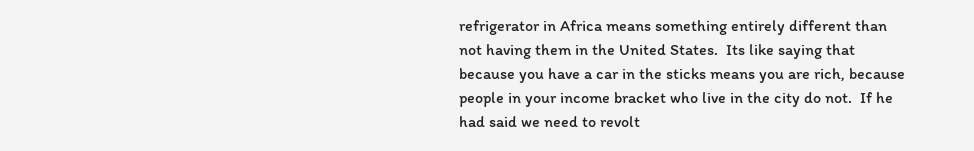refrigerator in Africa means something entirely different than not having them in the United States.  Its like saying that because you have a car in the sticks means you are rich, because people in your income bracket who live in the city do not.  If he had said we need to revolt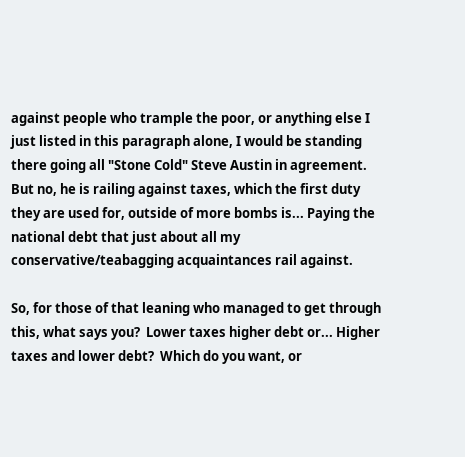against people who trample the poor, or anything else I just listed in this paragraph alone, I would be standing there going all "Stone Cold" Steve Austin in agreement.  But no, he is railing against taxes, which the first duty they are used for, outside of more bombs is... Paying the national debt that just about all my conservative/teabagging acquaintances rail against.

So, for those of that leaning who managed to get through this, what says you?  Lower taxes higher debt or... Higher taxes and lower debt?  Which do you want, or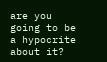are you going to be a hypocrite about it?